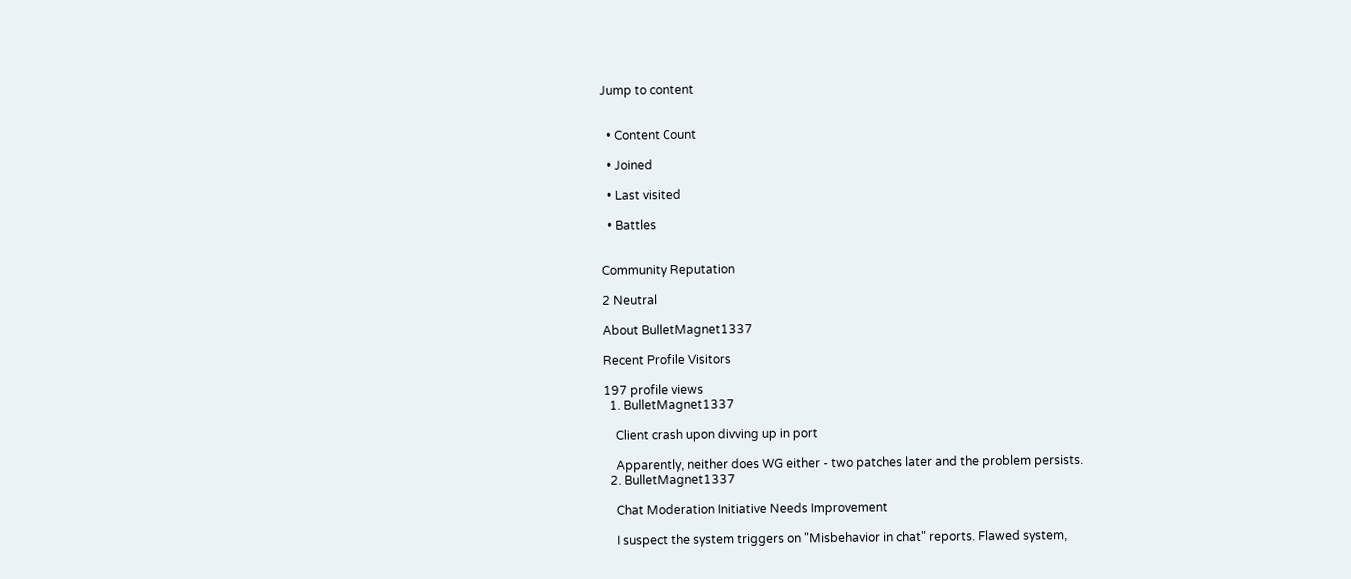Jump to content


  • Content Сount

  • Joined

  • Last visited

  • Battles


Community Reputation

2 Neutral

About BulletMagnet1337

Recent Profile Visitors

197 profile views
  1. BulletMagnet1337

    Client crash upon divving up in port

    Apparently, neither does WG either - two patches later and the problem persists.
  2. BulletMagnet1337

    Chat Moderation Initiative Needs Improvement

    I suspect the system triggers on "Misbehavior in chat" reports. Flawed system,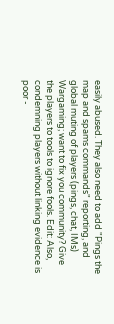easily abused. They also need to add "Pings the map and spams commands" reporting, and global muting of players (pings, chat, IMs) Wargaming; want to fix you community? Give the players to tools to ignore fools. Edit: Also, condemning players without linking evidence is poor -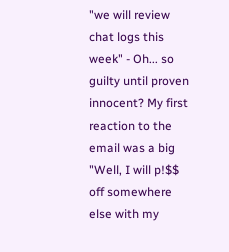"we will review chat logs this week" - Oh... so guilty until proven innocent? My first reaction to the email was a big "Well, I will p!$$ off somewhere else with my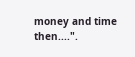money and time then....".